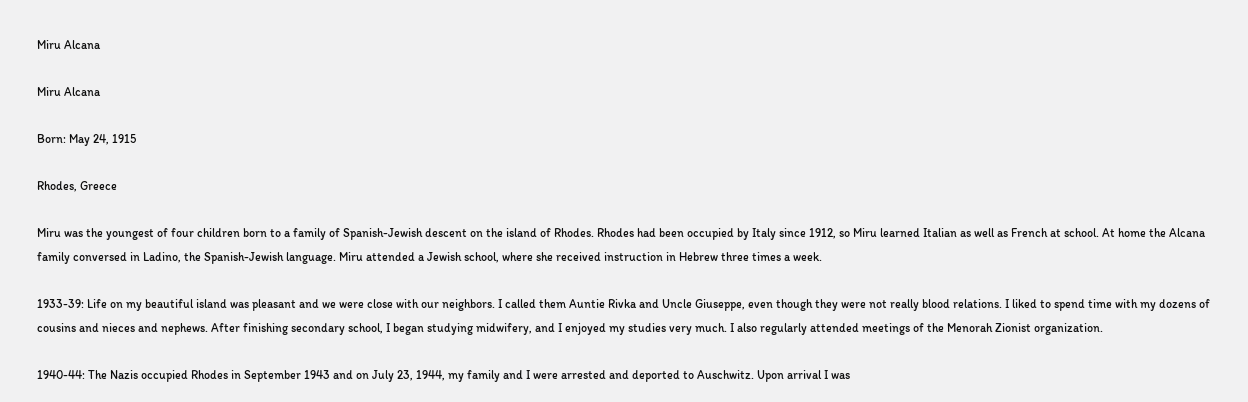Miru Alcana

Miru Alcana

Born: May 24, 1915

Rhodes, Greece

Miru was the youngest of four children born to a family of Spanish-Jewish descent on the island of Rhodes. Rhodes had been occupied by Italy since 1912, so Miru learned Italian as well as French at school. At home the Alcana family conversed in Ladino, the Spanish-Jewish language. Miru attended a Jewish school, where she received instruction in Hebrew three times a week.

1933-39: Life on my beautiful island was pleasant and we were close with our neighbors. I called them Auntie Rivka and Uncle Giuseppe, even though they were not really blood relations. I liked to spend time with my dozens of cousins and nieces and nephews. After finishing secondary school, I began studying midwifery, and I enjoyed my studies very much. I also regularly attended meetings of the Menorah Zionist organization.

1940-44: The Nazis occupied Rhodes in September 1943 and on July 23, 1944, my family and I were arrested and deported to Auschwitz. Upon arrival I was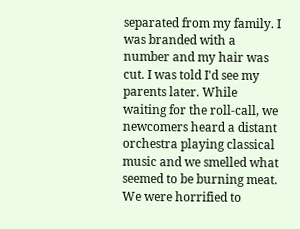separated from my family. I was branded with a number and my hair was cut. I was told I'd see my parents later. While waiting for the roll-call, we newcomers heard a distant orchestra playing classical music and we smelled what seemed to be burning meat. We were horrified to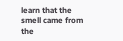learn that the smell came from the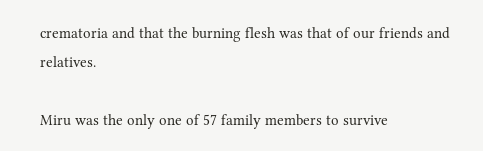crematoria and that the burning flesh was that of our friends and relatives.

Miru was the only one of 57 family members to survive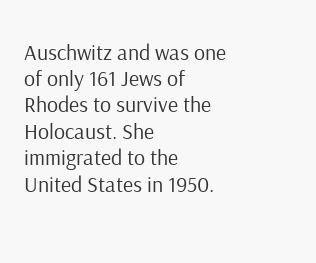Auschwitz and was one of only 161 Jews of Rhodes to survive the Holocaust. She immigrated to the United States in 1950.